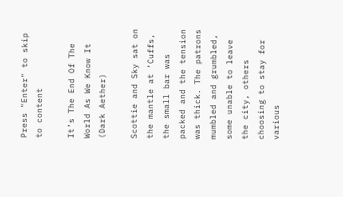Press "Enter" to skip to content

It’s The End Of The World As We Know It (Dark Aether)

Scottie and Sky sat on the mantle at ‘Cuffs, the small bar was packed and the tension was thick. The patrons mumbled and grumbled, some unable to leave the city, others choosing to stay for various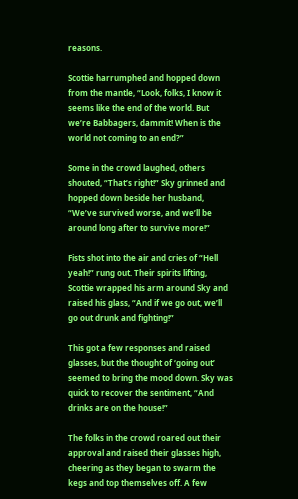reasons.

Scottie harrumphed and hopped down from the mantle, “Look, folks, I know it seems like the end of the world. But we’re Babbagers, dammit! When is the world not coming to an end?”

Some in the crowd laughed, others shouted, “That’s right!” Sky grinned and hopped down beside her husband, “We’ve survived worse, and we’ll be around long after to survive more!”

Fists shot into the air and cries of “Hell yeah!” rung out. Their spirits lifting, Scottie wrapped his arm around Sky and raised his glass, “And if we go out, we’ll go out drunk and fighting!”

This got a few responses and raised glasses, but the thought of ‘going out’ seemed to bring the mood down. Sky was quick to recover the sentiment, “And drinks are on the house!”

The folks in the crowd roared out their approval and raised their glasses high, cheering as they began to swarm the kegs and top themselves off. A few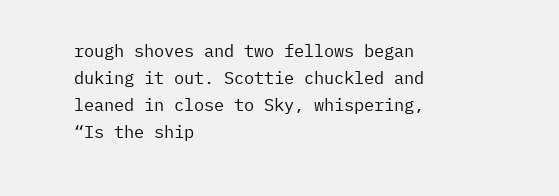rough shoves and two fellows began duking it out. Scottie chuckled and leaned in close to Sky, whispering, “Is the ship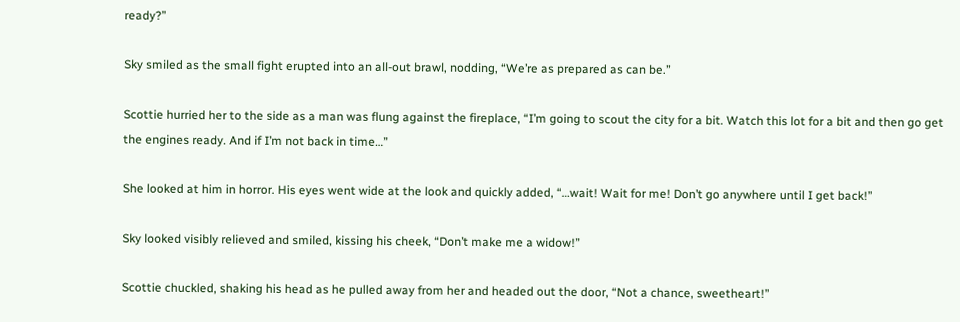ready?”

Sky smiled as the small fight erupted into an all-out brawl, nodding, “We’re as prepared as can be.”

Scottie hurried her to the side as a man was flung against the fireplace, “I’m going to scout the city for a bit. Watch this lot for a bit and then go get the engines ready. And if I’m not back in time…”

She looked at him in horror. His eyes went wide at the look and quickly added, “…wait! Wait for me! Don’t go anywhere until I get back!”

Sky looked visibly relieved and smiled, kissing his cheek, “Don’t make me a widow!”

Scottie chuckled, shaking his head as he pulled away from her and headed out the door, “Not a chance, sweetheart!”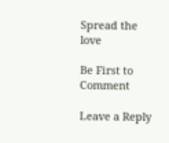Spread the love

Be First to Comment

Leave a Reply